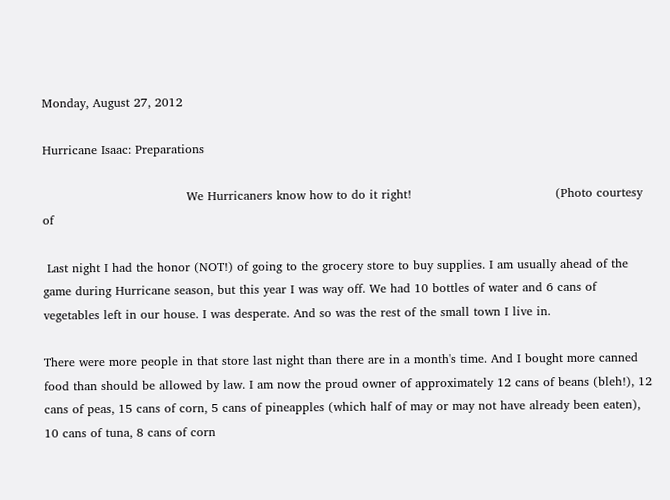Monday, August 27, 2012

Hurricane Isaac: Preparations

                                    We Hurricaners know how to do it right!                                    (Photo courtesy of

 Last night I had the honor (NOT!) of going to the grocery store to buy supplies. I am usually ahead of the game during Hurricane season, but this year I was way off. We had 10 bottles of water and 6 cans of vegetables left in our house. I was desperate. And so was the rest of the small town I live in.

There were more people in that store last night than there are in a month's time. And I bought more canned food than should be allowed by law. I am now the proud owner of approximately 12 cans of beans (bleh!), 12 cans of peas, 15 cans of corn, 5 cans of pineapples (which half of may or may not have already been eaten), 10 cans of tuna, 8 cans of corn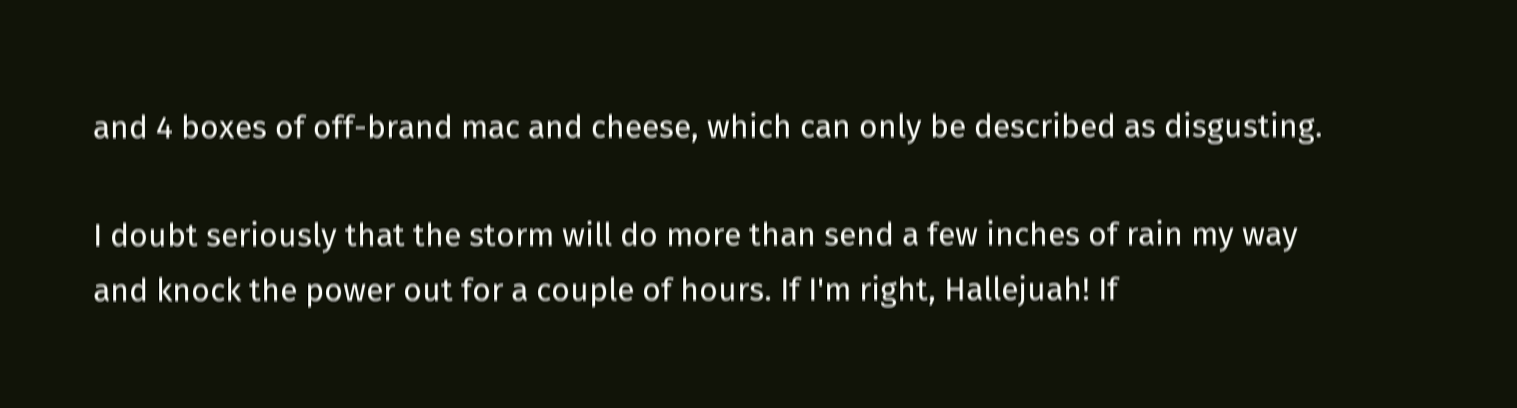and 4 boxes of off-brand mac and cheese, which can only be described as disgusting.

I doubt seriously that the storm will do more than send a few inches of rain my way and knock the power out for a couple of hours. If I'm right, Hallejuah! If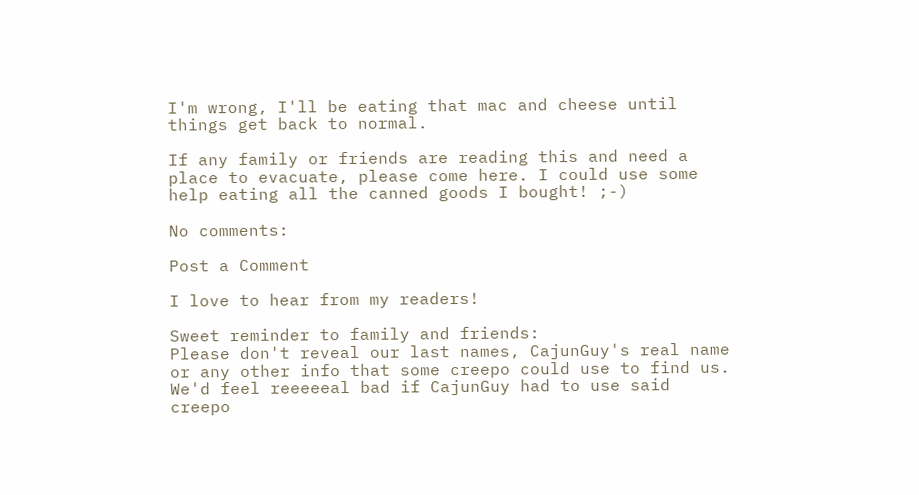I'm wrong, I'll be eating that mac and cheese until things get back to normal.

If any family or friends are reading this and need a place to evacuate, please come here. I could use some help eating all the canned goods I bought! ;-)

No comments:

Post a Comment

I love to hear from my readers!

Sweet reminder to family and friends:
Please don't reveal our last names, CajunGuy's real name or any other info that some creepo could use to find us. We'd feel reeeeeal bad if CajunGuy had to use said creepo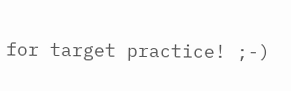for target practice! ;-)